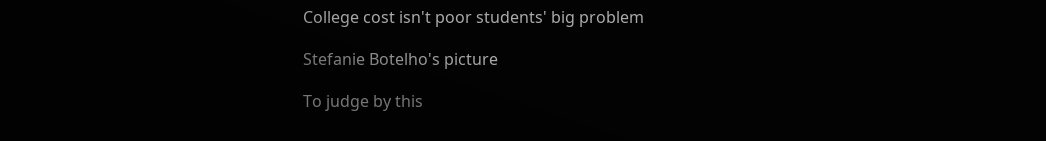College cost isn't poor students' big problem

Stefanie Botelho's picture

To judge by this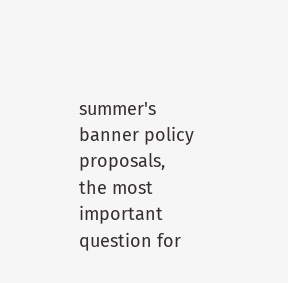summer's banner policy proposals, the most important question for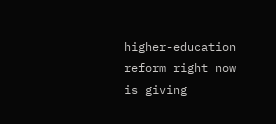higher-education reform right now is giving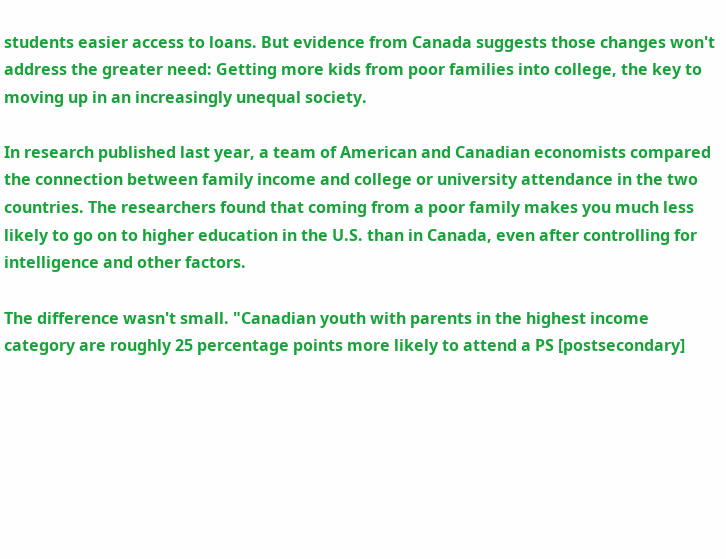students easier access to loans. But evidence from Canada suggests those changes won't address the greater need: Getting more kids from poor families into college, the key to moving up in an increasingly unequal society.

In research published last year, a team of American and Canadian economists compared the connection between family income and college or university attendance in the two countries. The researchers found that coming from a poor family makes you much less likely to go on to higher education in the U.S. than in Canada, even after controlling for intelligence and other factors.

The difference wasn't small. "Canadian youth with parents in the highest income category are roughly 25 percentage points more likely to attend a PS [postsecondary]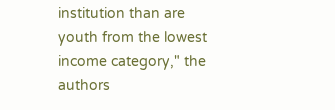institution than are youth from the lowest income category," the authors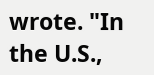wrote. "In the U.S.,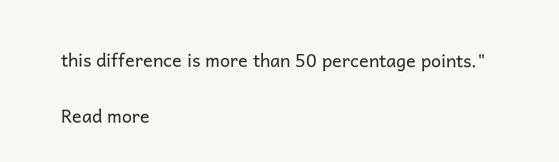this difference is more than 50 percentage points."

Read more